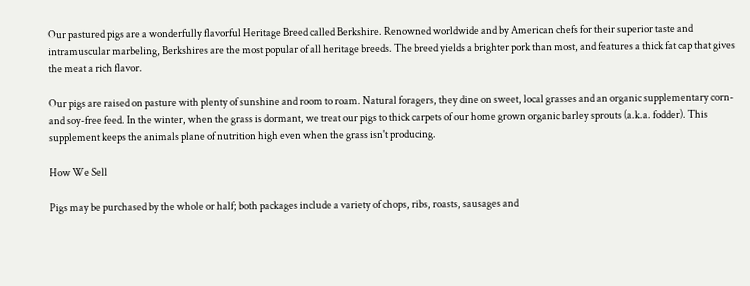Our pastured pigs are a wonderfully flavorful Heritage Breed called Berkshire. Renowned worldwide and by American chefs for their superior taste and intramuscular marbeling, Berkshires are the most popular of all heritage breeds. The breed yields a brighter pork than most, and features a thick fat cap that gives the meat a rich flavor.

Our pigs are raised on pasture with plenty of sunshine and room to roam. Natural foragers, they dine on sweet, local grasses and an organic supplementary corn- and soy-free feed. In the winter, when the grass is dormant, we treat our pigs to thick carpets of our home grown organic barley sprouts (a.k.a. fodder). This supplement keeps the animals plane of nutrition high even when the grass isn't producing.

How We Sell

Pigs may be purchased by the whole or half; both packages include a variety of chops, ribs, roasts, sausages and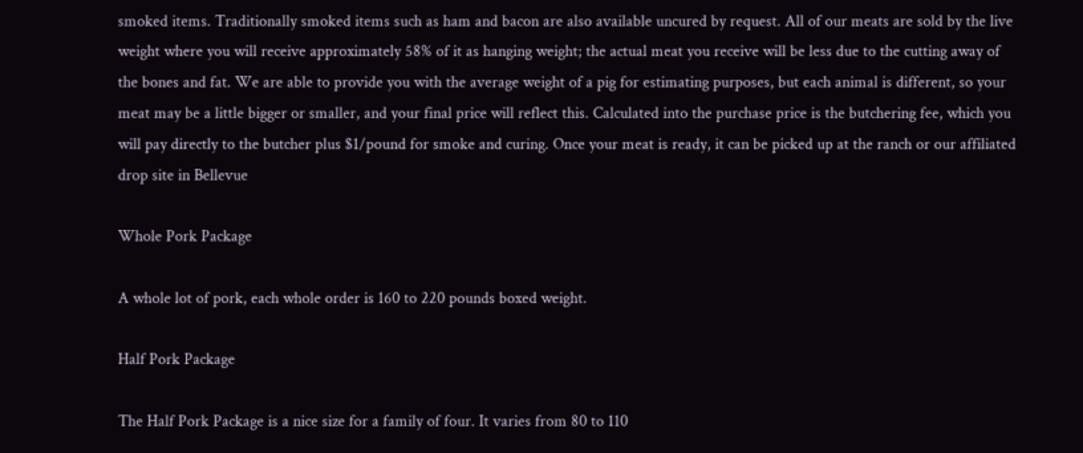smoked items. Traditionally smoked items such as ham and bacon are also available uncured by request. All of our meats are sold by the live weight where you will receive approximately 58% of it as hanging weight; the actual meat you receive will be less due to the cutting away of the bones and fat. We are able to provide you with the average weight of a pig for estimating purposes, but each animal is different, so your meat may be a little bigger or smaller, and your final price will reflect this. Calculated into the purchase price is the butchering fee, which you will pay directly to the butcher plus $1/pound for smoke and curing. Once your meat is ready, it can be picked up at the ranch or our affiliated drop site in Bellevue

Whole Pork Package

A whole lot of pork, each whole order is 160 to 220 pounds boxed weight.

Half Pork Package

The Half Pork Package is a nice size for a family of four. It varies from 80 to 110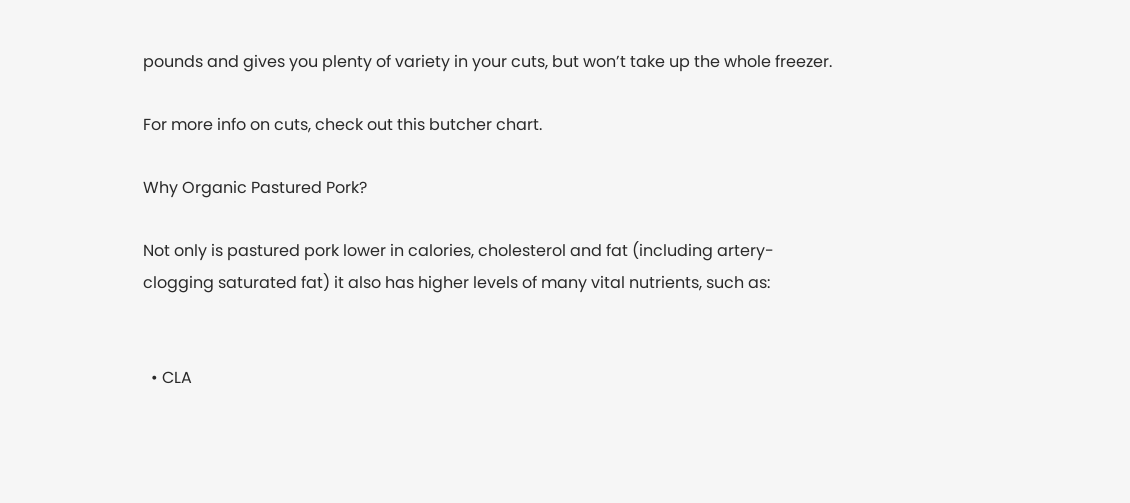pounds and gives you plenty of variety in your cuts, but won’t take up the whole freezer.

For more info on cuts, check out this butcher chart.

Why Organic Pastured Pork?

Not only is pastured pork lower in calories, cholesterol and fat (including artery-clogging saturated fat) it also has higher levels of many vital nutrients, such as:


  • CLA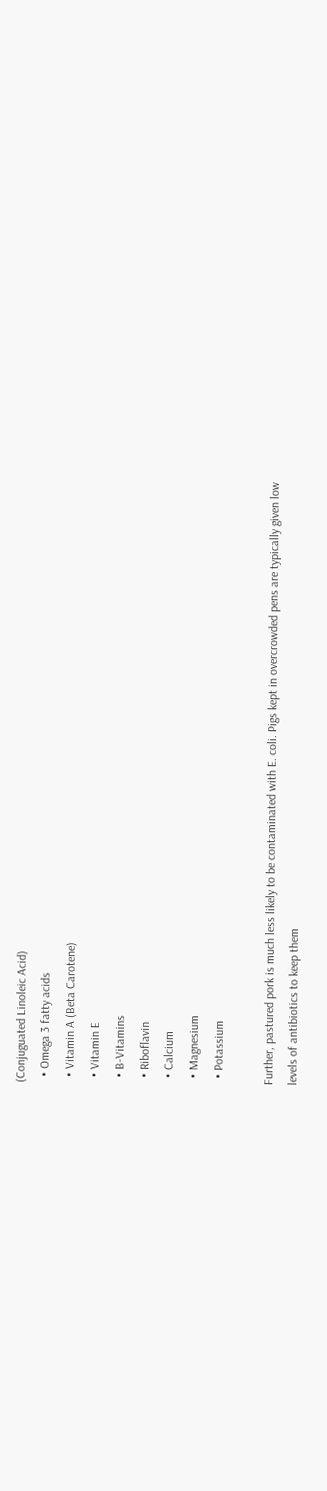(Conjuguated Linoleic Acid)
  • Omega 3 fatty acids
  • Vitamin A (Beta Carotene)
  • Vitamin E
  • B-Vitamins
  • Riboflavin
  • Calcium
  • Magnesium
  • Potassium

Further, pastured pork is much less likely to be contaminated with E. coli. Pigs kept in overcrowded pens are typically given low levels of antibiotics to keep them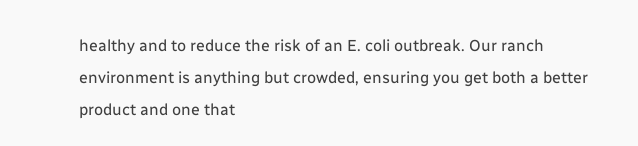healthy and to reduce the risk of an E. coli outbreak. Our ranch environment is anything but crowded, ensuring you get both a better product and one that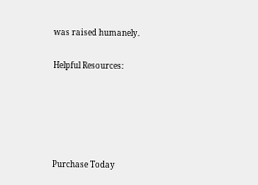was raised humanely.

Helpful Resources:





Purchase Today